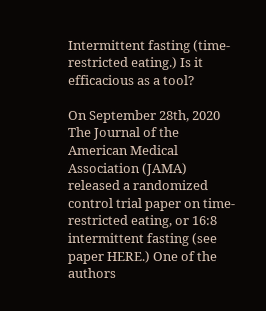Intermittent fasting (time-restricted eating.) Is it efficacious as a tool?

On September 28th, 2020 The Journal of the American Medical Association (JAMA) released a randomized control trial paper on time-restricted eating, or 16:8 intermittent fasting (see paper HERE.) One of the authors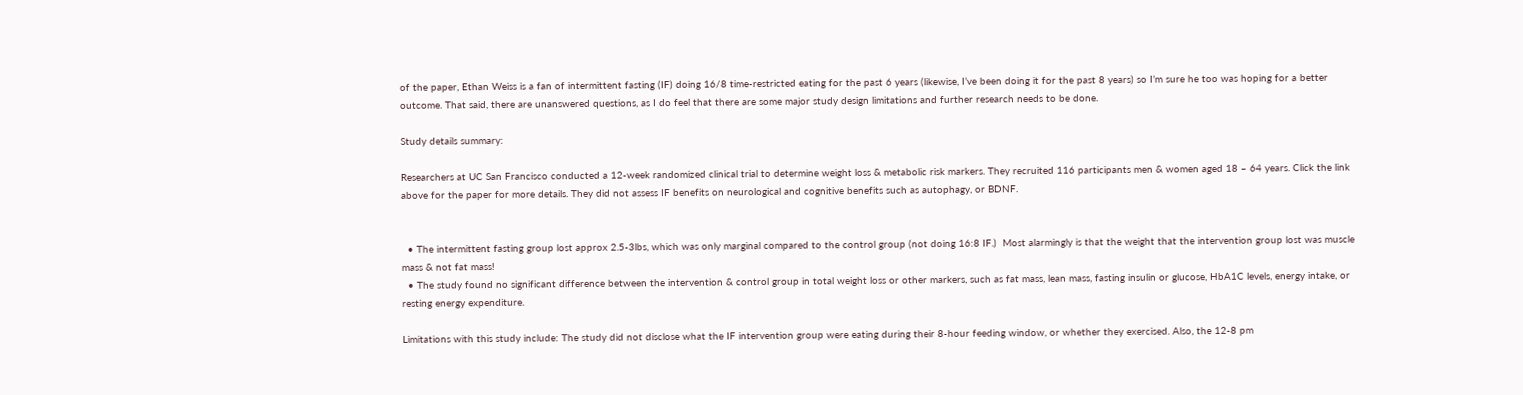of the paper, Ethan Weiss is a fan of intermittent fasting (IF) doing 16/8 time-restricted eating for the past 6 years (likewise, I’ve been doing it for the past 8 years) so I’m sure he too was hoping for a better outcome. That said, there are unanswered questions, as I do feel that there are some major study design limitations and further research needs to be done.

Study details summary:

Researchers at UC San Francisco conducted a 12-week randomized clinical trial to determine weight loss & metabolic risk markers. They recruited 116 participants men & women aged 18 – 64 years. Click the link above for the paper for more details. They did not assess IF benefits on neurological and cognitive benefits such as autophagy, or BDNF.


  • The intermittent fasting group lost approx 2.5-3lbs, which was only marginal compared to the control group (not doing 16:8 IF.)  Most alarmingly is that the weight that the intervention group lost was muscle mass & not fat mass!
  • The study found no significant difference between the intervention & control group in total weight loss or other markers, such as fat mass, lean mass, fasting insulin or glucose, HbA1C levels, energy intake, or resting energy expenditure.

Limitations with this study include: The study did not disclose what the IF intervention group were eating during their 8-hour feeding window, or whether they exercised. Also, the 12-8 pm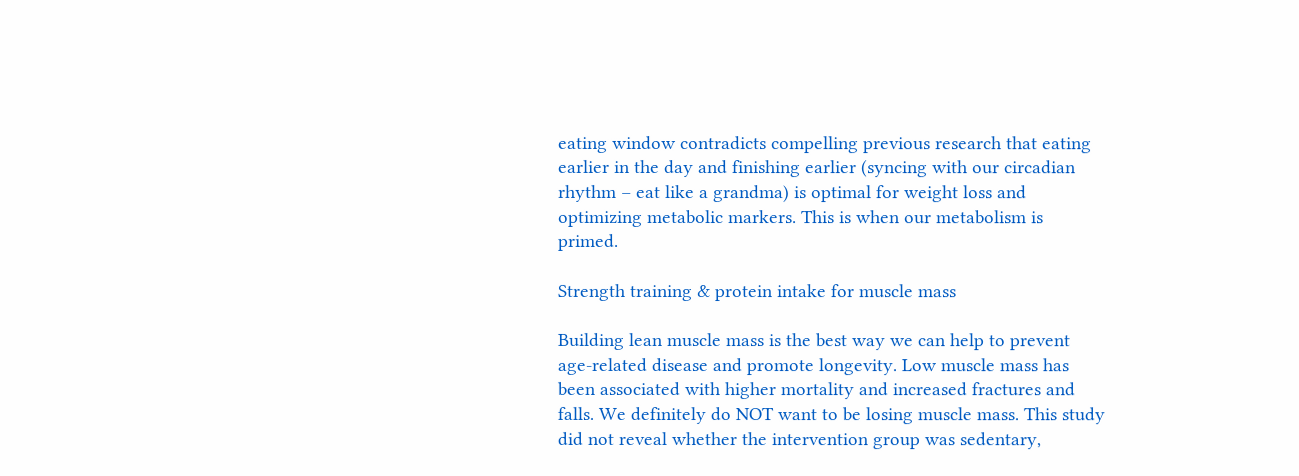eating window contradicts compelling previous research that eating earlier in the day and finishing earlier (syncing with our circadian rhythm – eat like a grandma) is optimal for weight loss and optimizing metabolic markers. This is when our metabolism is primed.

Strength training & protein intake for muscle mass

Building lean muscle mass is the best way we can help to prevent age-related disease and promote longevity. Low muscle mass has been associated with higher mortality and increased fractures and falls. We definitely do NOT want to be losing muscle mass. This study did not reveal whether the intervention group was sedentary,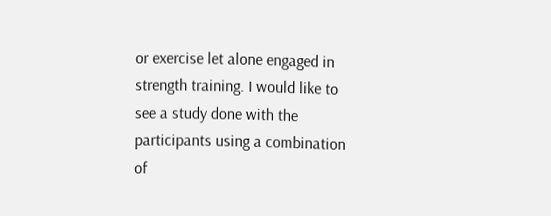or exercise let alone engaged in strength training. I would like to see a study done with the participants using a combination of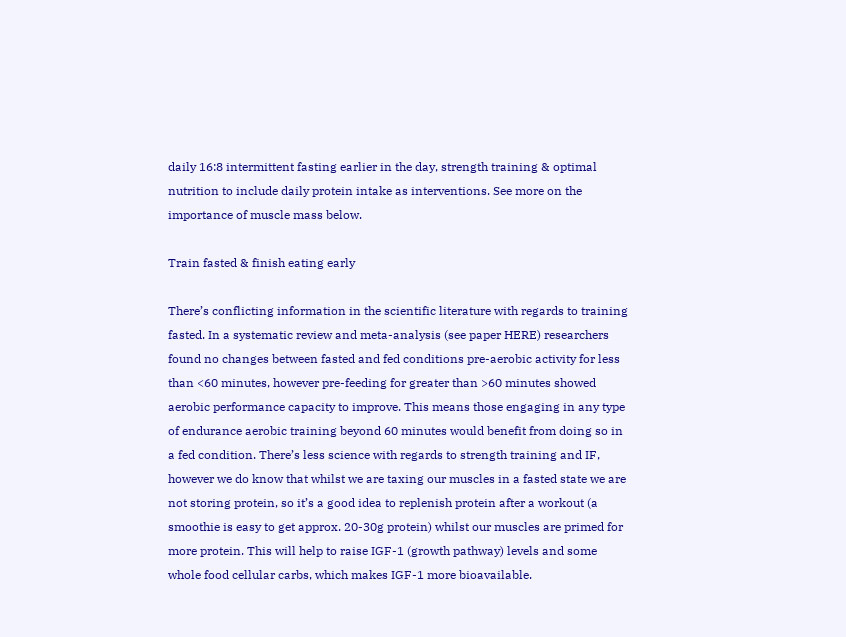daily 16:8 intermittent fasting earlier in the day, strength training & optimal nutrition to include daily protein intake as interventions. See more on the importance of muscle mass below.

Train fasted & finish eating early

There’s conflicting information in the scientific literature with regards to training fasted. In a systematic review and meta-analysis (see paper HERE) researchers found no changes between fasted and fed conditions pre-aerobic activity for less than <60 minutes, however pre-feeding for greater than >60 minutes showed aerobic performance capacity to improve. This means those engaging in any type of endurance aerobic training beyond 60 minutes would benefit from doing so in a fed condition. There’s less science with regards to strength training and IF, however we do know that whilst we are taxing our muscles in a fasted state we are not storing protein, so it’s a good idea to replenish protein after a workout (a smoothie is easy to get approx. 20-30g protein) whilst our muscles are primed for more protein. This will help to raise IGF-1 (growth pathway) levels and some whole food cellular carbs, which makes IGF-1 more bioavailable.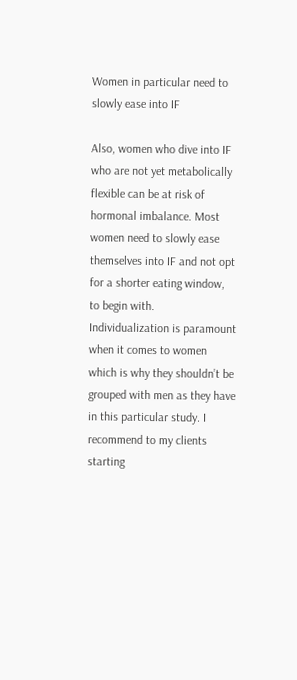Women in particular need to slowly ease into IF

Also, women who dive into IF who are not yet metabolically flexible can be at risk of hormonal imbalance. Most women need to slowly ease themselves into IF and not opt for a shorter eating window, to begin with. Individualization is paramount when it comes to women which is why they shouldn’t be grouped with men as they have in this particular study. I recommend to my clients starting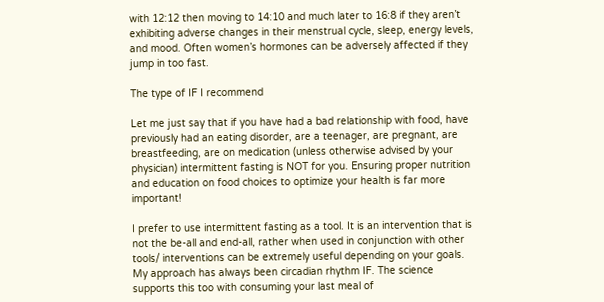with 12:12 then moving to 14:10 and much later to 16:8 if they aren’t exhibiting adverse changes in their menstrual cycle, sleep, energy levels, and mood. Often women’s hormones can be adversely affected if they jump in too fast.

The type of IF I recommend

Let me just say that if you have had a bad relationship with food, have previously had an eating disorder, are a teenager, are pregnant, are breastfeeding, are on medication (unless otherwise advised by your physician) intermittent fasting is NOT for you. Ensuring proper nutrition and education on food choices to optimize your health is far more important!

I prefer to use intermittent fasting as a tool. It is an intervention that is not the be-all and end-all, rather when used in conjunction with other tools/ interventions can be extremely useful depending on your goals. My approach has always been circadian rhythm IF. The science supports this too with consuming your last meal of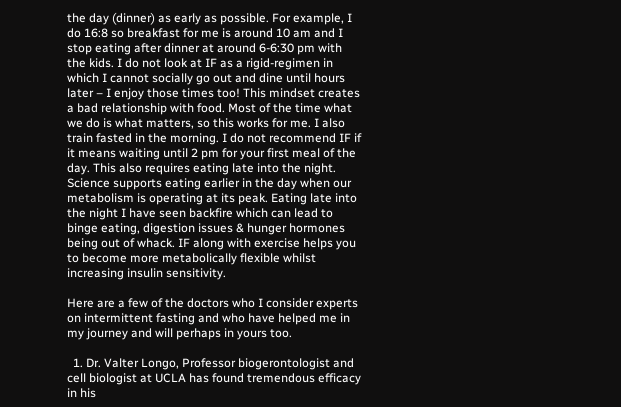the day (dinner) as early as possible. For example, I do 16:8 so breakfast for me is around 10 am and I stop eating after dinner at around 6-6:30 pm with the kids. I do not look at IF as a rigid-regimen in which I cannot socially go out and dine until hours later – I enjoy those times too! This mindset creates a bad relationship with food. Most of the time what we do is what matters, so this works for me. I also train fasted in the morning. I do not recommend IF if it means waiting until 2 pm for your first meal of the day. This also requires eating late into the night. Science supports eating earlier in the day when our metabolism is operating at its peak. Eating late into the night I have seen backfire which can lead to binge eating, digestion issues & hunger hormones being out of whack. IF along with exercise helps you to become more metabolically flexible whilst increasing insulin sensitivity.

Here are a few of the doctors who I consider experts on intermittent fasting and who have helped me in my journey and will perhaps in yours too.

  1. Dr. Valter Longo, Professor biogerontologist and cell biologist at UCLA has found tremendous efficacy in his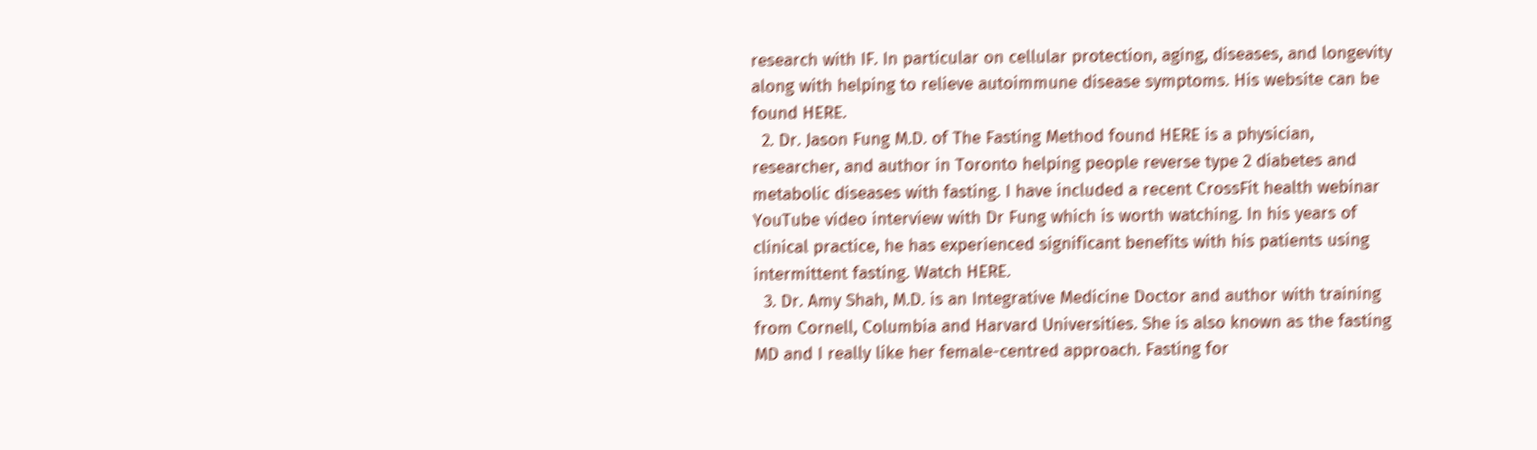research with IF. In particular on cellular protection, aging, diseases, and longevity along with helping to relieve autoimmune disease symptoms. His website can be found HERE.
  2. Dr. Jason Fung M.D. of The Fasting Method found HERE is a physician, researcher, and author in Toronto helping people reverse type 2 diabetes and metabolic diseases with fasting. I have included a recent CrossFit health webinar YouTube video interview with Dr Fung which is worth watching. In his years of clinical practice, he has experienced significant benefits with his patients using intermittent fasting. Watch HERE.
  3. Dr. Amy Shah, M.D. is an Integrative Medicine Doctor and author with training from Cornell, Columbia and Harvard Universities. She is also known as the fasting MD and I really like her female-centred approach. Fasting for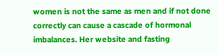women is not the same as men and if not done correctly can cause a cascade of hormonal imbalances. Her website and fasting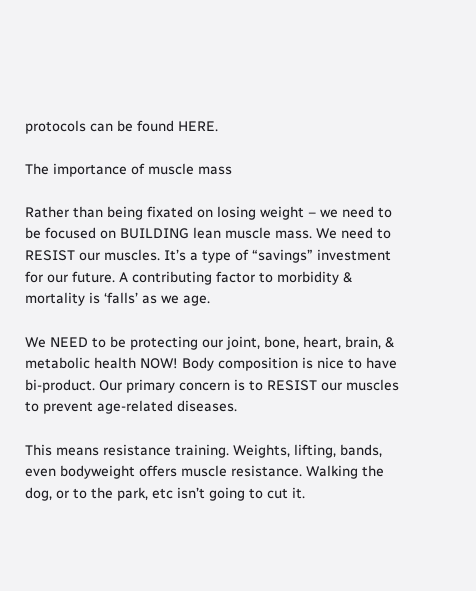protocols can be found HERE.

The importance of muscle mass

Rather than being fixated on losing weight – we need to be focused on BUILDING lean muscle mass. We need to RESIST our muscles. It’s a type of “savings” investment for our future. A contributing factor to morbidity & mortality is ‘falls’ as we age.

We NEED to be protecting our joint, bone, heart, brain, & metabolic health NOW! Body composition is nice to have bi-product. Our primary concern is to RESIST our muscles to prevent age-related diseases.

This means resistance training. Weights, lifting, bands, even bodyweight offers muscle resistance. Walking the dog, or to the park, etc isn’t going to cut it.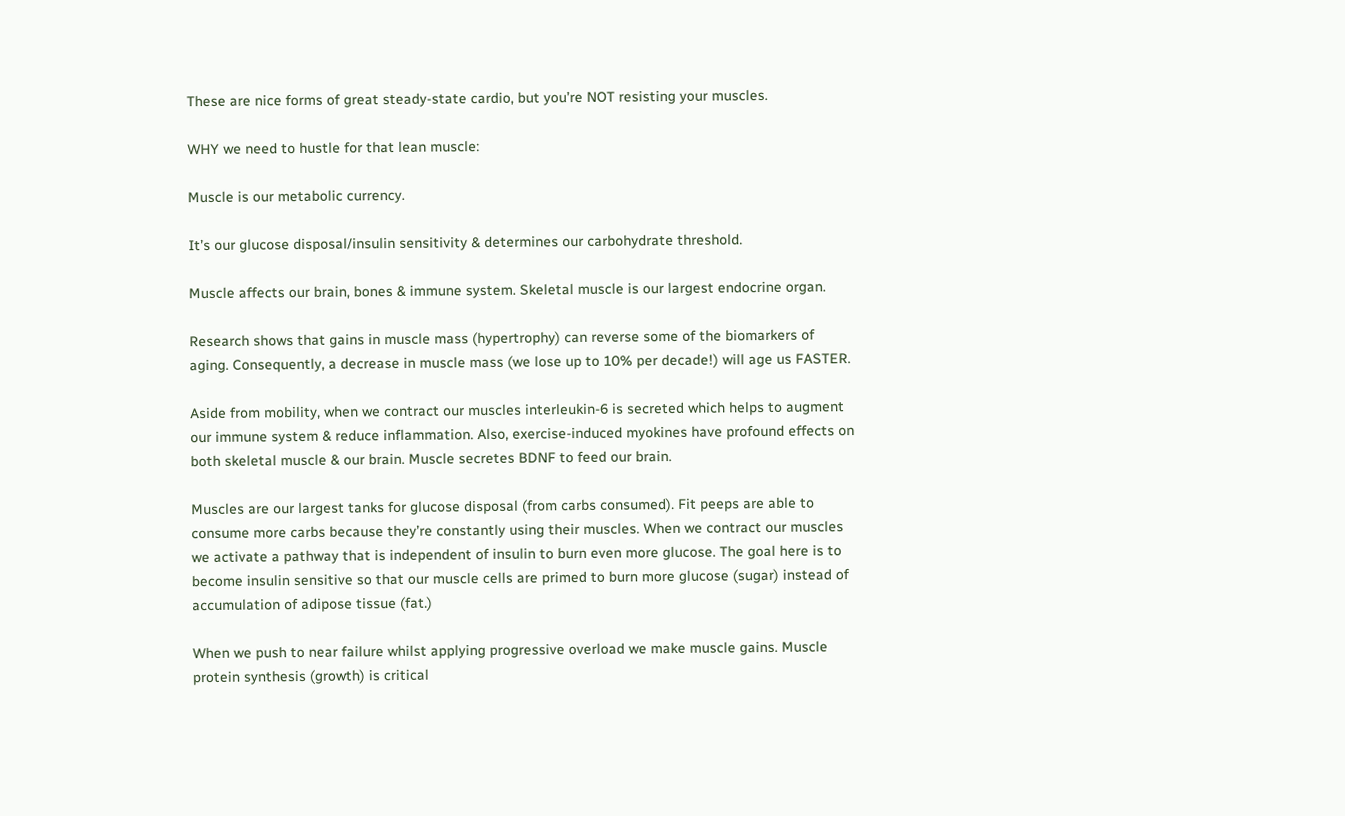These are nice forms of great steady-state cardio, but you’re NOT resisting your muscles.

WHY we need to hustle for that lean muscle:

Muscle is our metabolic currency.

It’s our glucose disposal/insulin sensitivity & determines our carbohydrate threshold.

Muscle affects our brain, bones & immune system. Skeletal muscle is our largest endocrine organ.

Research shows that gains in muscle mass (hypertrophy) can reverse some of the biomarkers of aging. Consequently, a decrease in muscle mass (we lose up to 10% per decade!) will age us FASTER.

Aside from mobility, when we contract our muscles interleukin-6 is secreted which helps to augment our immune system & reduce inflammation. Also, exercise-induced myokines have profound effects on both skeletal muscle & our brain. Muscle secretes BDNF to feed our brain.

Muscles are our largest tanks for glucose disposal (from carbs consumed). Fit peeps are able to consume more carbs because they’re constantly using their muscles. When we contract our muscles we activate a pathway that is independent of insulin to burn even more glucose. The goal here is to become insulin sensitive so that our muscle cells are primed to burn more glucose (sugar) instead of accumulation of adipose tissue (fat.)

When we push to near failure whilst applying progressive overload we make muscle gains. Muscle protein synthesis (growth) is critical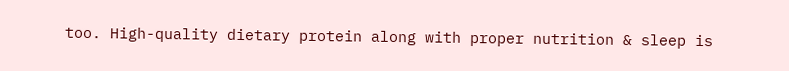too. High-quality dietary protein along with proper nutrition & sleep is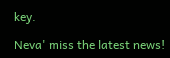key.

Neva' miss the latest news!